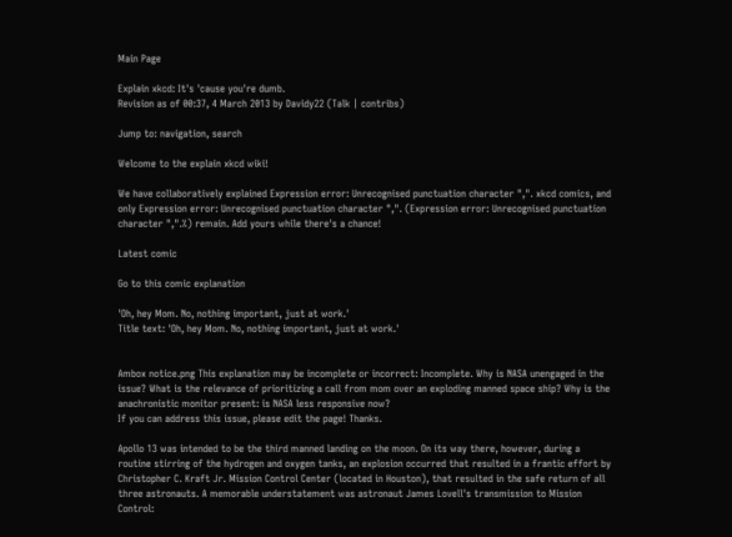Main Page

Explain xkcd: It's 'cause you're dumb.
Revision as of 00:37, 4 March 2013 by Davidy22 (Talk | contribs)

Jump to: navigation, search

Welcome to the explain xkcd wiki!

We have collaboratively explained Expression error: Unrecognised punctuation character ",". xkcd comics, and only Expression error: Unrecognised punctuation character ",". (Expression error: Unrecognised punctuation character ",".%) remain. Add yours while there's a chance!

Latest comic

Go to this comic explanation

'Oh, hey Mom. No, nothing important, just at work.'
Title text: 'Oh, hey Mom. No, nothing important, just at work.'


Ambox notice.png This explanation may be incomplete or incorrect: Incomplete. Why is NASA unengaged in the issue? What is the relevance of prioritizing a call from mom over an exploding manned space ship? Why is the anachronistic monitor present: is NASA less responsive now?
If you can address this issue, please edit the page! Thanks.

Apollo 13 was intended to be the third manned landing on the moon. On its way there, however, during a routine stirring of the hydrogen and oxygen tanks, an explosion occurred that resulted in a frantic effort by Christopher C. Kraft Jr. Mission Control Center (located in Houston), that resulted in the safe return of all three astronauts. A memorable understatement was astronaut James Lovell's transmission to Mission Control: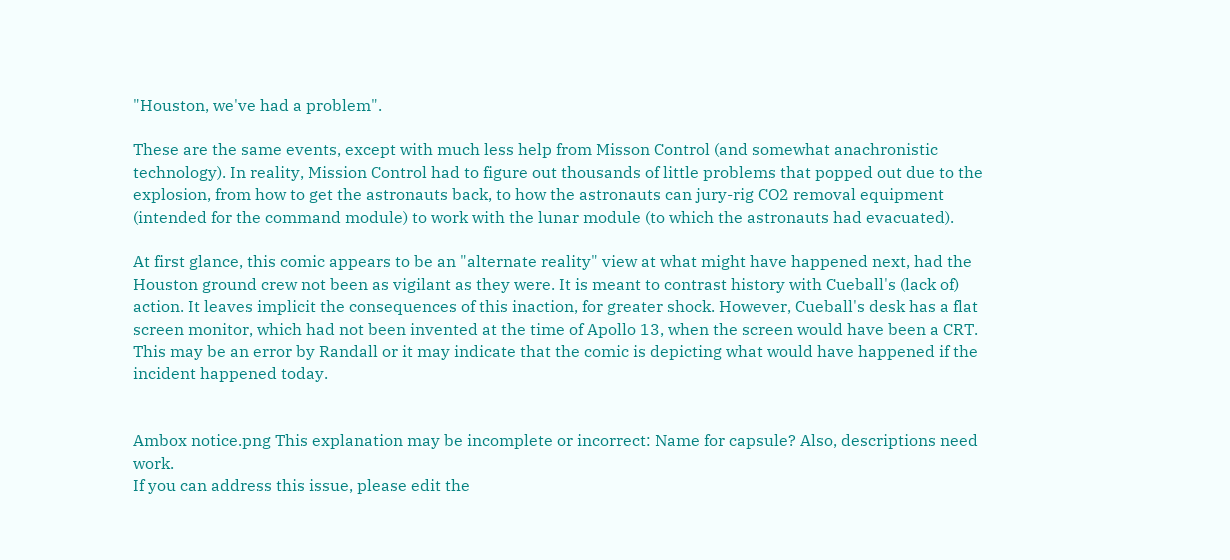"Houston, we've had a problem".

These are the same events, except with much less help from Misson Control (and somewhat anachronistic technology). In reality, Mission Control had to figure out thousands of little problems that popped out due to the explosion, from how to get the astronauts back, to how the astronauts can jury-rig CO2 removal equipment (intended for the command module) to work with the lunar module (to which the astronauts had evacuated).

At first glance, this comic appears to be an "alternate reality" view at what might have happened next, had the Houston ground crew not been as vigilant as they were. It is meant to contrast history with Cueball's (lack of) action. It leaves implicit the consequences of this inaction, for greater shock. However, Cueball's desk has a flat screen monitor, which had not been invented at the time of Apollo 13, when the screen would have been a CRT. This may be an error by Randall or it may indicate that the comic is depicting what would have happened if the incident happened today.


Ambox notice.png This explanation may be incomplete or incorrect: Name for capsule? Also, descriptions need work.
If you can address this issue, please edit the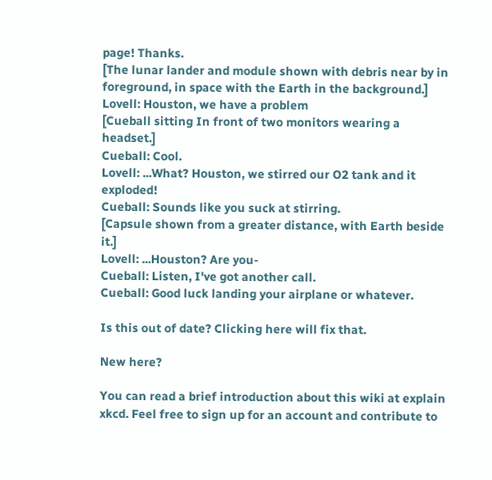page! Thanks.
[The lunar lander and module shown with debris near by in foreground, in space with the Earth in the background.]
Lovell: Houston, we have a problem
[Cueball sitting In front of two monitors wearing a headset.]
Cueball: Cool.
Lovell: ...What? Houston, we stirred our O2 tank and it exploded!
Cueball: Sounds like you suck at stirring.
[Capsule shown from a greater distance, with Earth beside it.]
Lovell: ...Houston? Are you-
Cueball: Listen, I've got another call.
Cueball: Good luck landing your airplane or whatever.

Is this out of date? Clicking here will fix that.

New here?

You can read a brief introduction about this wiki at explain xkcd. Feel free to sign up for an account and contribute to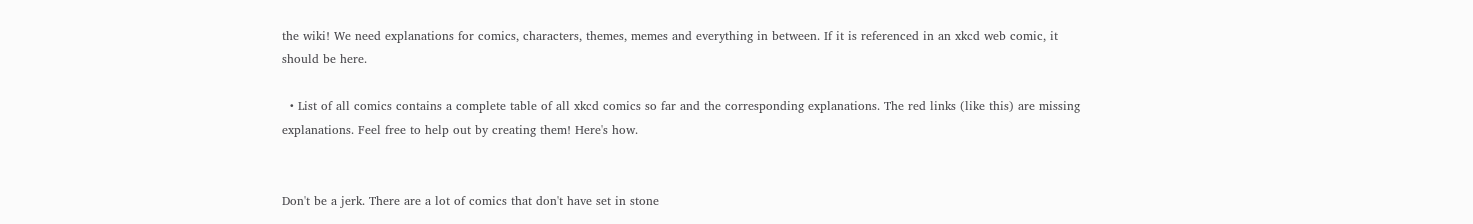the wiki! We need explanations for comics, characters, themes, memes and everything in between. If it is referenced in an xkcd web comic, it should be here.

  • List of all comics contains a complete table of all xkcd comics so far and the corresponding explanations. The red links (like this) are missing explanations. Feel free to help out by creating them! Here's how.


Don't be a jerk. There are a lot of comics that don't have set in stone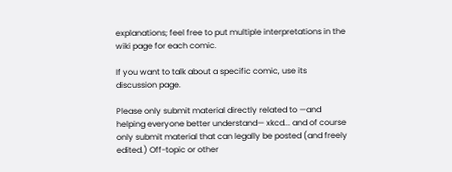explanations; feel free to put multiple interpretations in the wiki page for each comic.

If you want to talk about a specific comic, use its discussion page.

Please only submit material directly related to —and helping everyone better understand— xkcd... and of course only submit material that can legally be posted (and freely edited.) Off-topic or other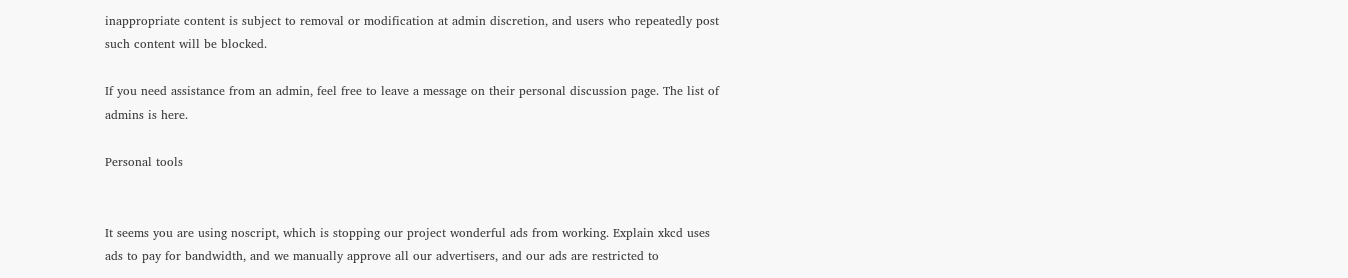inappropriate content is subject to removal or modification at admin discretion, and users who repeatedly post such content will be blocked.

If you need assistance from an admin, feel free to leave a message on their personal discussion page. The list of admins is here.

Personal tools


It seems you are using noscript, which is stopping our project wonderful ads from working. Explain xkcd uses ads to pay for bandwidth, and we manually approve all our advertisers, and our ads are restricted to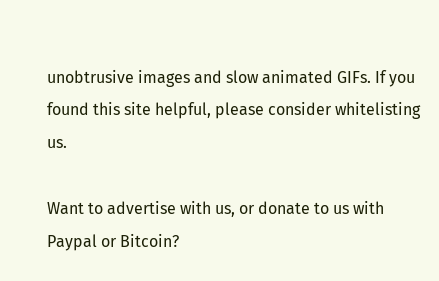unobtrusive images and slow animated GIFs. If you found this site helpful, please consider whitelisting us.

Want to advertise with us, or donate to us with Paypal or Bitcoin?